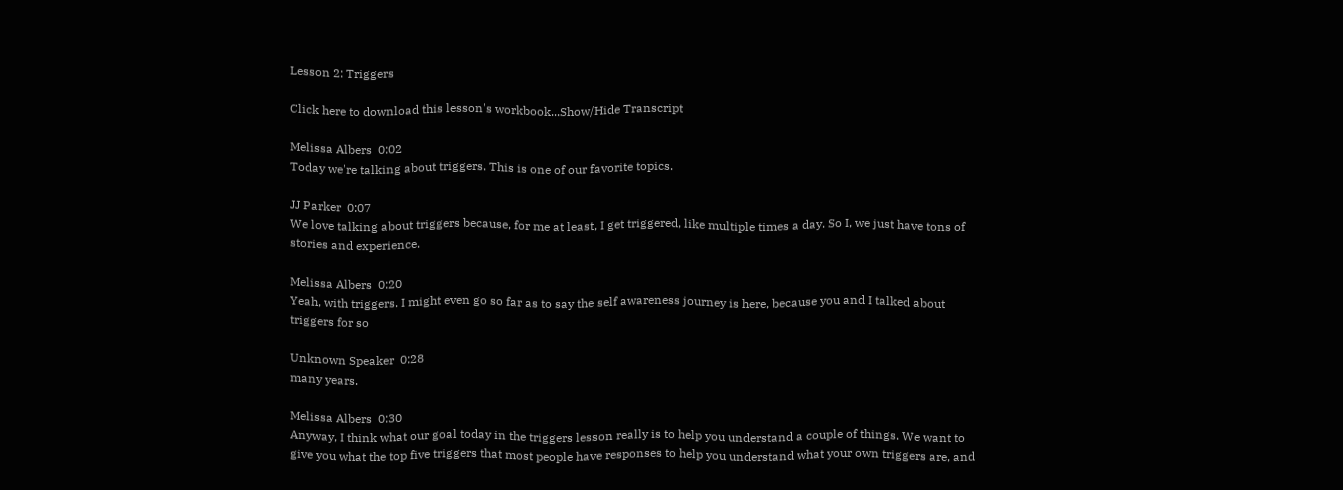Lesson 2: Triggers

Click here to download this lesson's workbook...Show/Hide Transcript

Melissa Albers  0:02
Today we're talking about triggers. This is one of our favorite topics.

JJ Parker  0:07
We love talking about triggers because, for me at least, I get triggered, like multiple times a day. So I, we just have tons of stories and experience.

Melissa Albers  0:20
Yeah, with triggers. I might even go so far as to say the self awareness journey is here, because you and I talked about triggers for so

Unknown Speaker  0:28
many years.

Melissa Albers  0:30
Anyway, I think what our goal today in the triggers lesson really is to help you understand a couple of things. We want to give you what the top five triggers that most people have responses to help you understand what your own triggers are, and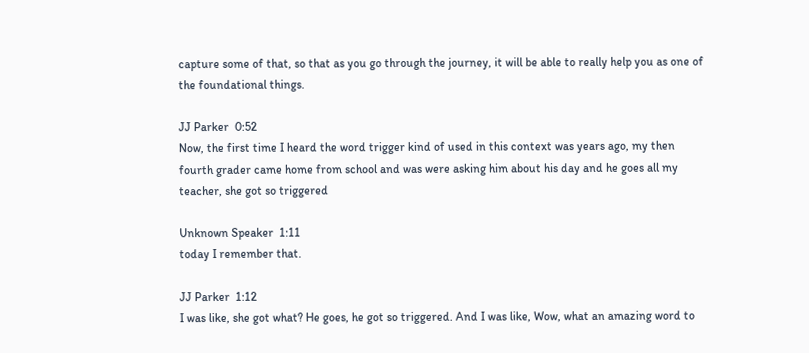capture some of that, so that as you go through the journey, it will be able to really help you as one of the foundational things.

JJ Parker  0:52
Now, the first time I heard the word trigger kind of used in this context was years ago, my then fourth grader came home from school and was were asking him about his day and he goes all my teacher, she got so triggered

Unknown Speaker  1:11
today I remember that.

JJ Parker  1:12
I was like, she got what? He goes, he got so triggered. And I was like, Wow, what an amazing word to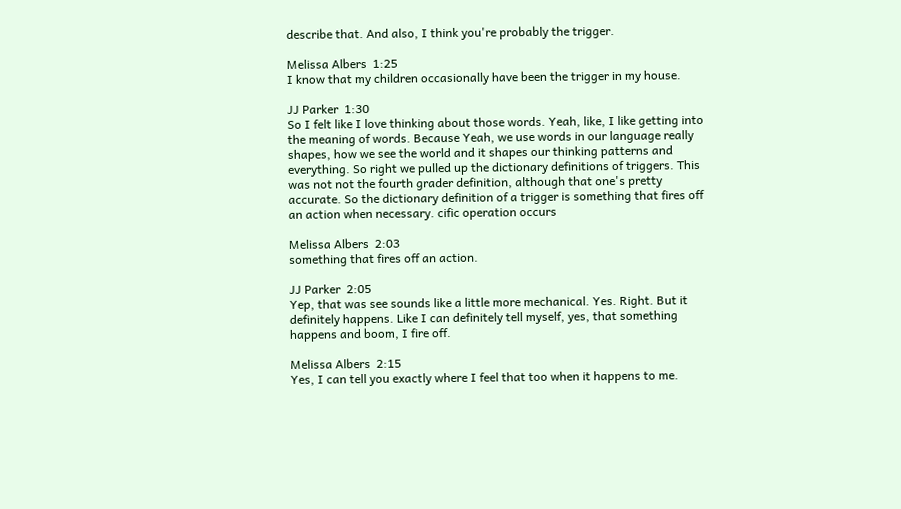describe that. And also, I think you're probably the trigger.

Melissa Albers  1:25
I know that my children occasionally have been the trigger in my house.

JJ Parker  1:30
So I felt like I love thinking about those words. Yeah, like, I like getting into the meaning of words. Because Yeah, we use words in our language really shapes, how we see the world and it shapes our thinking patterns and everything. So right we pulled up the dictionary definitions of triggers. This was not not the fourth grader definition, although that one's pretty accurate. So the dictionary definition of a trigger is something that fires off an action when necessary. cific operation occurs

Melissa Albers  2:03
something that fires off an action.

JJ Parker  2:05
Yep, that was see sounds like a little more mechanical. Yes. Right. But it definitely happens. Like I can definitely tell myself, yes, that something happens and boom, I fire off.

Melissa Albers  2:15
Yes, I can tell you exactly where I feel that too when it happens to me.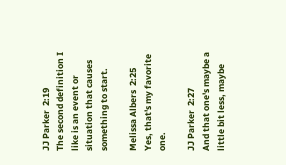JJ Parker  2:19
The second definition I like is an event or situation that causes something to start.

Melissa Albers  2:25
Yes, that's my favorite one.

JJ Parker  2:27
And that one's maybe a little bit less, maybe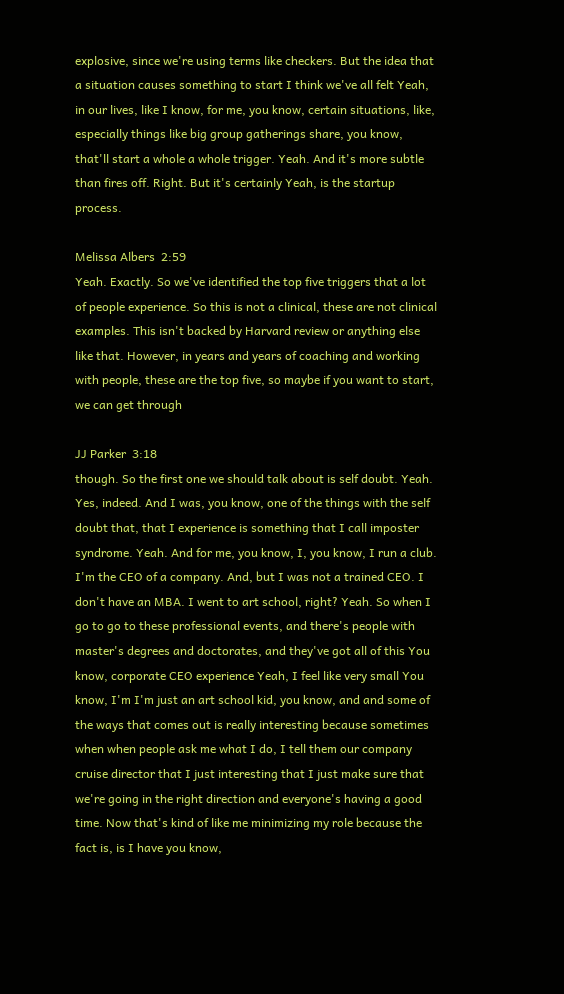explosive, since we're using terms like checkers. But the idea that a situation causes something to start I think we've all felt Yeah, in our lives, like I know, for me, you know, certain situations, like, especially things like big group gatherings share, you know, that'll start a whole a whole trigger. Yeah. And it's more subtle than fires off. Right. But it's certainly Yeah, is the startup process.

Melissa Albers  2:59
Yeah. Exactly. So we've identified the top five triggers that a lot of people experience. So this is not a clinical, these are not clinical examples. This isn't backed by Harvard review or anything else like that. However, in years and years of coaching and working with people, these are the top five, so maybe if you want to start, we can get through

JJ Parker  3:18
though. So the first one we should talk about is self doubt. Yeah. Yes, indeed. And I was, you know, one of the things with the self doubt that, that I experience is something that I call imposter syndrome. Yeah. And for me, you know, I, you know, I run a club. I'm the CEO of a company. And, but I was not a trained CEO. I don't have an MBA. I went to art school, right? Yeah. So when I go to go to these professional events, and there's people with master's degrees and doctorates, and they've got all of this You know, corporate CEO experience Yeah, I feel like very small You know, I'm I'm just an art school kid, you know, and and some of the ways that comes out is really interesting because sometimes when when people ask me what I do, I tell them our company cruise director that I just interesting that I just make sure that we're going in the right direction and everyone's having a good time. Now that's kind of like me minimizing my role because the fact is, is I have you know,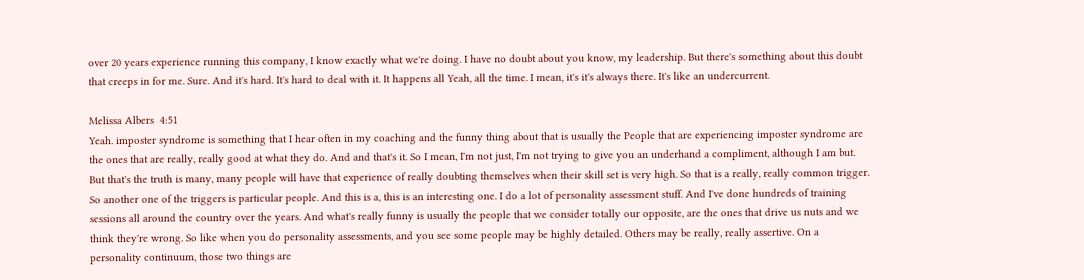over 20 years experience running this company, I know exactly what we're doing. I have no doubt about you know, my leadership. But there's something about this doubt that creeps in for me. Sure. And it's hard. It's hard to deal with it. It happens all Yeah, all the time. I mean, it's it's always there. It's like an undercurrent.

Melissa Albers  4:51
Yeah. imposter syndrome is something that I hear often in my coaching and the funny thing about that is usually the People that are experiencing imposter syndrome are the ones that are really, really good at what they do. And and that's it. So I mean, I'm not just, I'm not trying to give you an underhand a compliment, although I am but. But that's the truth is many, many people will have that experience of really doubting themselves when their skill set is very high. So that is a really, really common trigger. So another one of the triggers is particular people. And this is a, this is an interesting one. I do a lot of personality assessment stuff. And I've done hundreds of training sessions all around the country over the years. And what's really funny is usually the people that we consider totally our opposite, are the ones that drive us nuts and we think they're wrong. So like when you do personality assessments, and you see some people may be highly detailed. Others may be really, really assertive. On a personality continuum, those two things are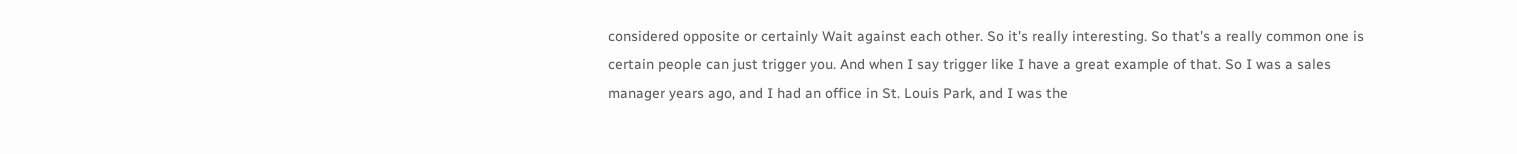considered opposite or certainly Wait against each other. So it's really interesting. So that's a really common one is certain people can just trigger you. And when I say trigger like I have a great example of that. So I was a sales manager years ago, and I had an office in St. Louis Park, and I was the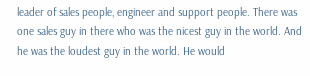leader of sales people, engineer and support people. There was one sales guy in there who was the nicest guy in the world. And he was the loudest guy in the world. He would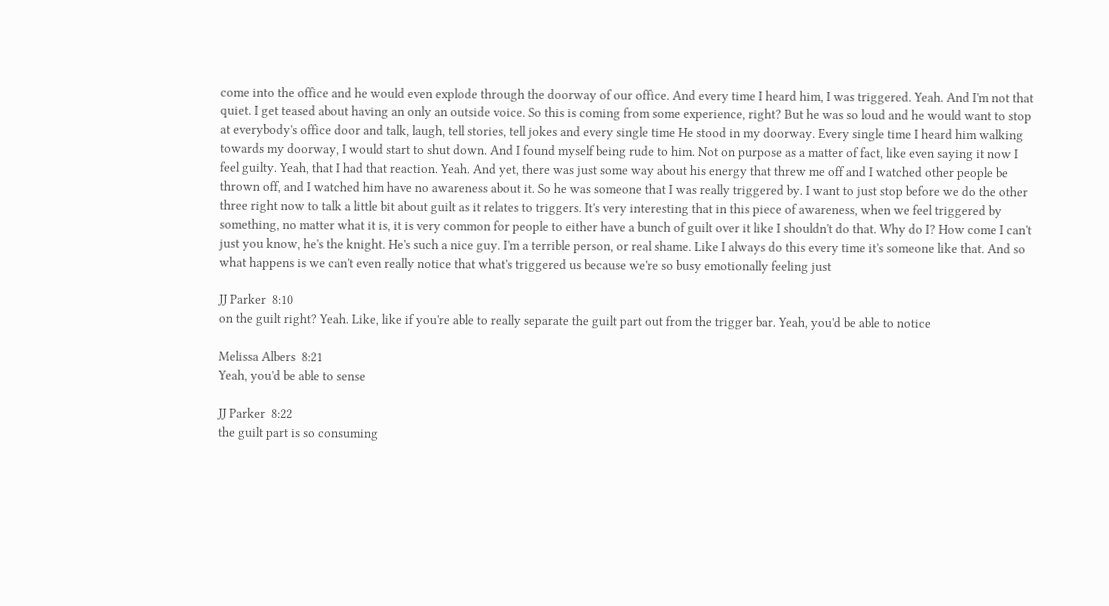come into the office and he would even explode through the doorway of our office. And every time I heard him, I was triggered. Yeah. And I'm not that quiet. I get teased about having an only an outside voice. So this is coming from some experience, right? But he was so loud and he would want to stop at everybody's office door and talk, laugh, tell stories, tell jokes and every single time He stood in my doorway. Every single time I heard him walking towards my doorway, I would start to shut down. And I found myself being rude to him. Not on purpose as a matter of fact, like even saying it now I feel guilty. Yeah, that I had that reaction. Yeah. And yet, there was just some way about his energy that threw me off and I watched other people be thrown off, and I watched him have no awareness about it. So he was someone that I was really triggered by. I want to just stop before we do the other three right now to talk a little bit about guilt as it relates to triggers. It's very interesting that in this piece of awareness, when we feel triggered by something, no matter what it is, it is very common for people to either have a bunch of guilt over it like I shouldn't do that. Why do I? How come I can't just you know, he's the knight. He's such a nice guy. I'm a terrible person, or real shame. Like I always do this every time it's someone like that. And so what happens is we can't even really notice that what's triggered us because we're so busy emotionally feeling just

JJ Parker  8:10
on the guilt right? Yeah. Like, like if you're able to really separate the guilt part out from the trigger bar. Yeah, you'd be able to notice

Melissa Albers  8:21
Yeah, you'd be able to sense

JJ Parker  8:22
the guilt part is so consuming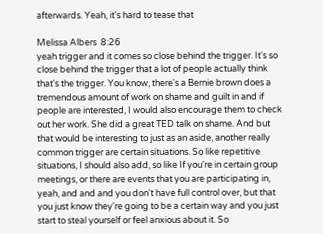afterwards. Yeah, it's hard to tease that

Melissa Albers  8:26
yeah trigger and it comes so close behind the trigger. It's so close behind the trigger that a lot of people actually think that's the trigger. You know, there's a Bernie brown does a tremendous amount of work on shame and guilt in and if people are interested, I would also encourage them to check out her work. She did a great TED talk on shame. And but that would be interesting to just as an aside, another really common trigger are certain situations. So like repetitive situations, I should also add, so like If you're in certain group meetings, or there are events that you are participating in, yeah, and and and you don't have full control over, but that you just know they're going to be a certain way and you just start to steal yourself or feel anxious about it. So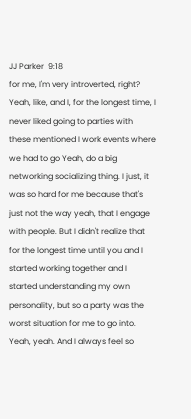JJ Parker  9:18
for me, I'm very introverted, right? Yeah, like, and I, for the longest time, I never liked going to parties with these mentioned I work events where we had to go Yeah, do a big networking socializing thing. I just, it was so hard for me because that's just not the way yeah, that I engage with people. But I didn't realize that for the longest time until you and I started working together and I started understanding my own personality, but so a party was the worst situation for me to go into. Yeah, yeah. And I always feel so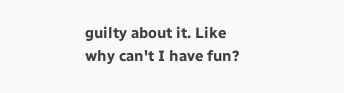guilty about it. Like why can't I have fun?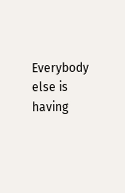Everybody else is having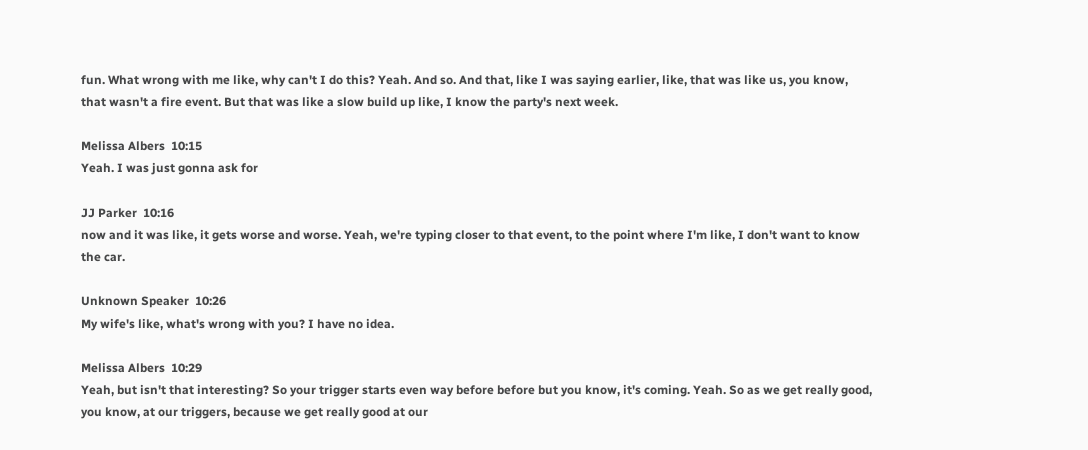fun. What wrong with me like, why can't I do this? Yeah. And so. And that, like I was saying earlier, like, that was like us, you know, that wasn't a fire event. But that was like a slow build up like, I know the party's next week.

Melissa Albers  10:15
Yeah. I was just gonna ask for

JJ Parker  10:16
now and it was like, it gets worse and worse. Yeah, we're typing closer to that event, to the point where I'm like, I don't want to know the car.

Unknown Speaker  10:26
My wife's like, what's wrong with you? I have no idea.

Melissa Albers  10:29
Yeah, but isn't that interesting? So your trigger starts even way before before but you know, it's coming. Yeah. So as we get really good, you know, at our triggers, because we get really good at our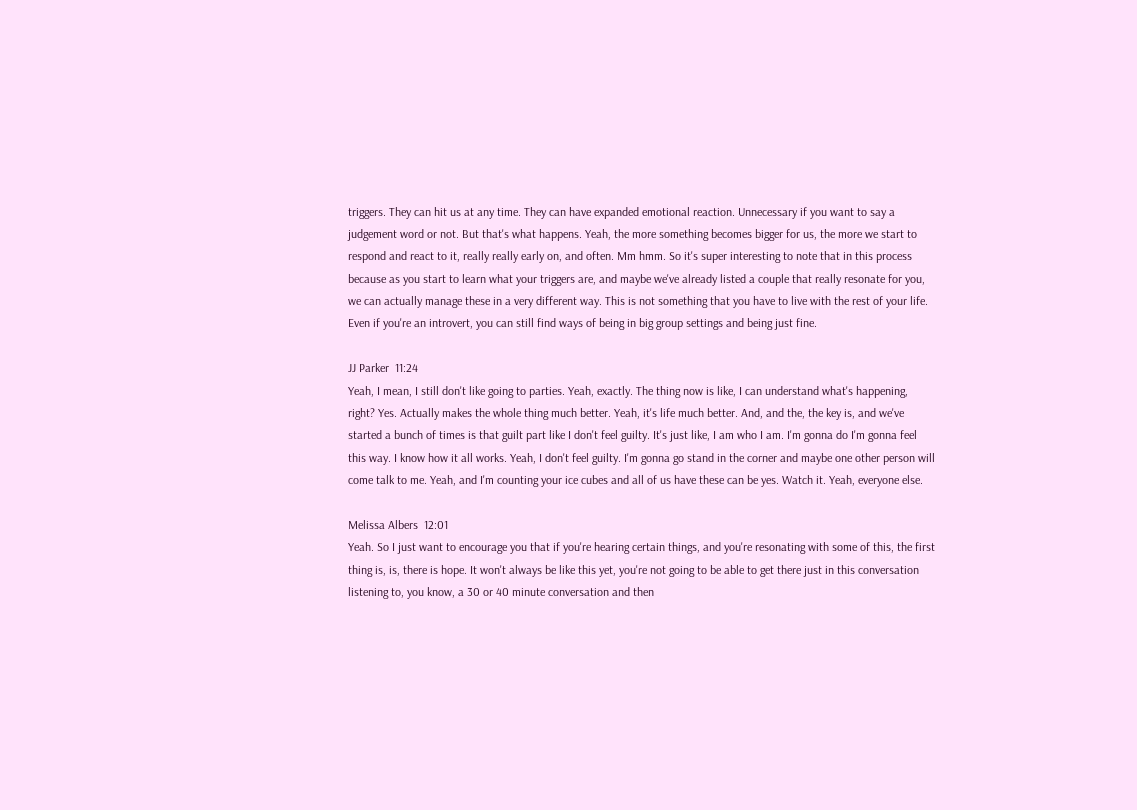triggers. They can hit us at any time. They can have expanded emotional reaction. Unnecessary if you want to say a judgement word or not. But that's what happens. Yeah, the more something becomes bigger for us, the more we start to respond and react to it, really really early on, and often. Mm hmm. So it's super interesting to note that in this process because as you start to learn what your triggers are, and maybe we've already listed a couple that really resonate for you, we can actually manage these in a very different way. This is not something that you have to live with the rest of your life. Even if you're an introvert, you can still find ways of being in big group settings and being just fine.

JJ Parker  11:24
Yeah, I mean, I still don't like going to parties. Yeah, exactly. The thing now is like, I can understand what's happening, right? Yes. Actually makes the whole thing much better. Yeah, it's life much better. And, and the, the key is, and we've started a bunch of times is that guilt part like I don't feel guilty. It's just like, I am who I am. I'm gonna do I'm gonna feel this way. I know how it all works. Yeah, I don't feel guilty. I'm gonna go stand in the corner and maybe one other person will come talk to me. Yeah, and I'm counting your ice cubes and all of us have these can be yes. Watch it. Yeah, everyone else.

Melissa Albers  12:01
Yeah. So I just want to encourage you that if you're hearing certain things, and you're resonating with some of this, the first thing is, is, there is hope. It won't always be like this yet, you're not going to be able to get there just in this conversation listening to, you know, a 30 or 40 minute conversation and then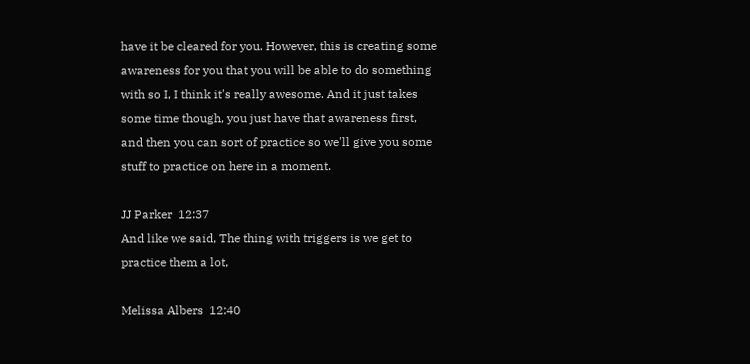have it be cleared for you. However, this is creating some awareness for you that you will be able to do something with so I, I think it's really awesome. And it just takes some time though, you just have that awareness first, and then you can sort of practice so we'll give you some stuff to practice on here in a moment.

JJ Parker  12:37
And like we said, The thing with triggers is we get to practice them a lot,

Melissa Albers  12:40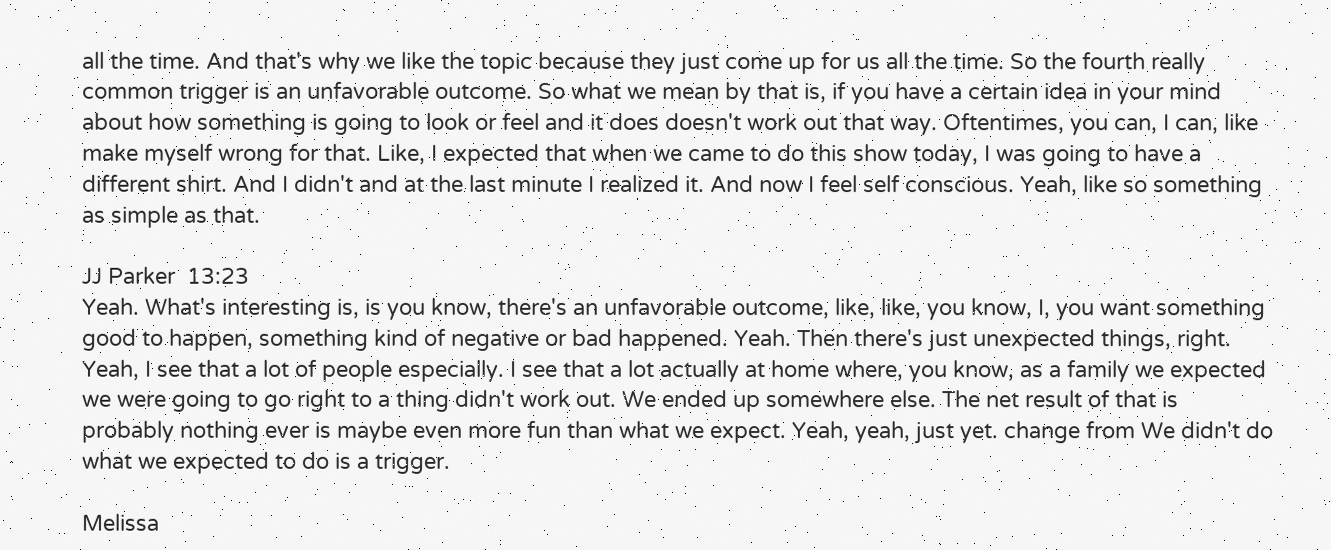all the time. And that's why we like the topic because they just come up for us all the time. So the fourth really common trigger is an unfavorable outcome. So what we mean by that is, if you have a certain idea in your mind about how something is going to look or feel and it does doesn't work out that way. Oftentimes, you can, I can, like make myself wrong for that. Like, I expected that when we came to do this show today, I was going to have a different shirt. And I didn't and at the last minute I realized it. And now I feel self conscious. Yeah, like so something as simple as that.

JJ Parker  13:23
Yeah. What's interesting is, is you know, there's an unfavorable outcome, like, like, you know, I, you want something good to happen, something kind of negative or bad happened. Yeah. Then there's just unexpected things, right. Yeah, I see that a lot of people especially. I see that a lot actually at home where, you know, as a family we expected we were going to go right to a thing didn't work out. We ended up somewhere else. The net result of that is probably nothing ever is maybe even more fun than what we expect. Yeah, yeah, just yet. change from We didn't do what we expected to do is a trigger.

Melissa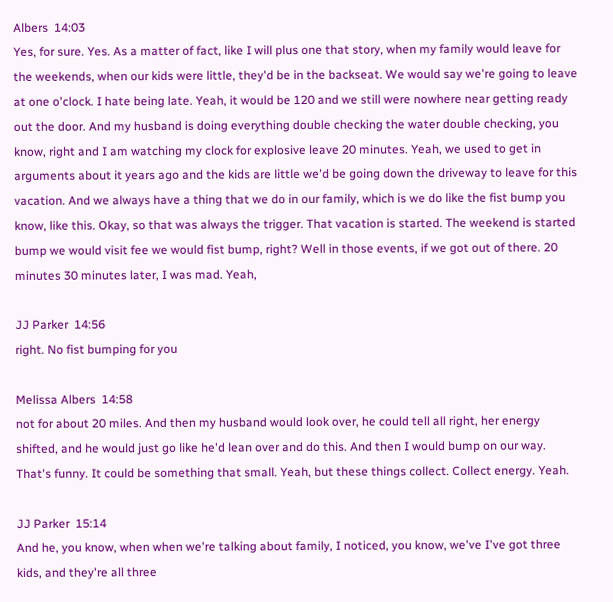Albers  14:03
Yes, for sure. Yes. As a matter of fact, like I will plus one that story, when my family would leave for the weekends, when our kids were little, they'd be in the backseat. We would say we're going to leave at one o'clock. I hate being late. Yeah, it would be 120 and we still were nowhere near getting ready out the door. And my husband is doing everything double checking the water double checking, you know, right and I am watching my clock for explosive leave 20 minutes. Yeah, we used to get in arguments about it years ago and the kids are little we'd be going down the driveway to leave for this vacation. And we always have a thing that we do in our family, which is we do like the fist bump you know, like this. Okay, so that was always the trigger. That vacation is started. The weekend is started bump we would visit fee we would fist bump, right? Well in those events, if we got out of there. 20 minutes 30 minutes later, I was mad. Yeah,

JJ Parker  14:56
right. No fist bumping for you

Melissa Albers  14:58
not for about 20 miles. And then my husband would look over, he could tell all right, her energy shifted, and he would just go like he'd lean over and do this. And then I would bump on our way. That's funny. It could be something that small. Yeah, but these things collect. Collect energy. Yeah.

JJ Parker  15:14
And he, you know, when when we're talking about family, I noticed, you know, we've I've got three kids, and they're all three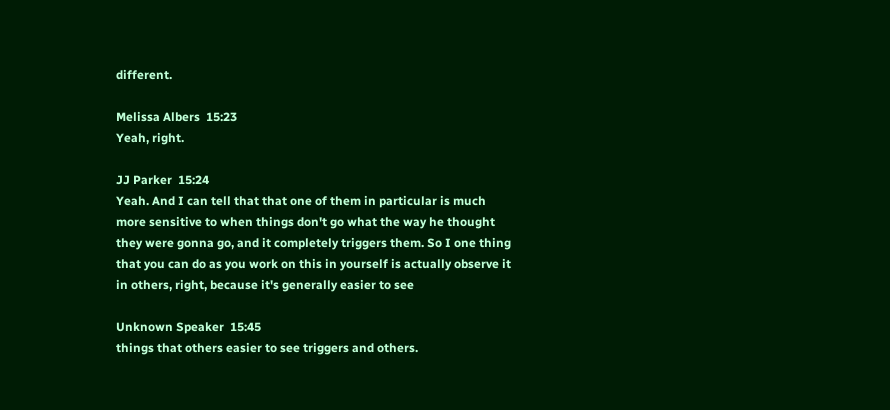different.

Melissa Albers  15:23
Yeah, right.

JJ Parker  15:24
Yeah. And I can tell that that one of them in particular is much more sensitive to when things don't go what the way he thought they were gonna go, and it completely triggers them. So I one thing that you can do as you work on this in yourself is actually observe it in others, right, because it's generally easier to see

Unknown Speaker  15:45
things that others easier to see triggers and others.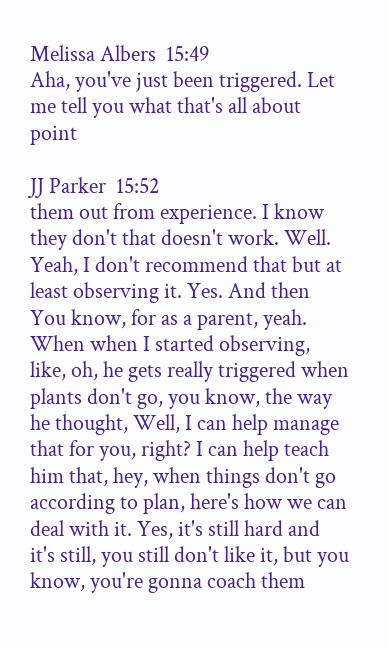Melissa Albers  15:49
Aha, you've just been triggered. Let me tell you what that's all about point

JJ Parker  15:52
them out from experience. I know they don't that doesn't work. Well. Yeah, I don't recommend that but at least observing it. Yes. And then You know, for as a parent, yeah. When when I started observing, like, oh, he gets really triggered when plants don't go, you know, the way he thought, Well, I can help manage that for you, right? I can help teach him that, hey, when things don't go according to plan, here's how we can deal with it. Yes, it's still hard and it's still, you still don't like it, but you know, you're gonna coach them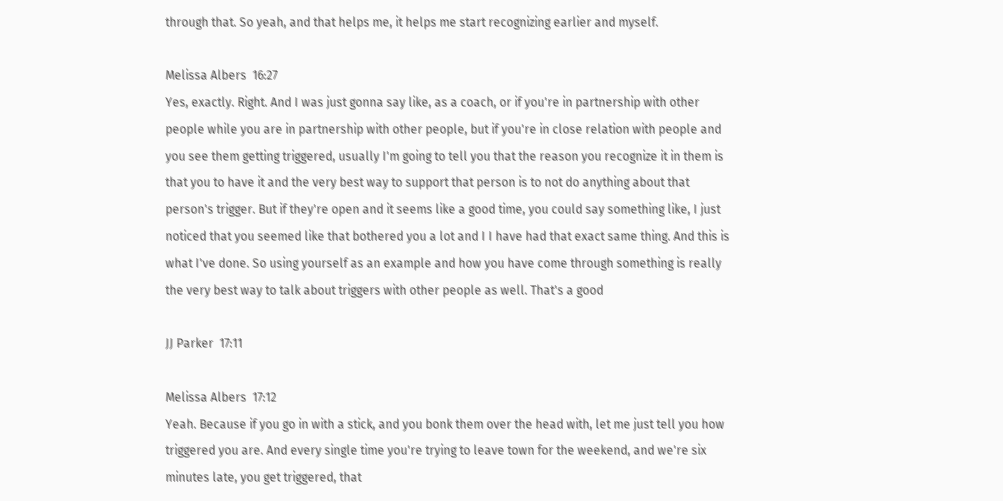through that. So yeah, and that helps me, it helps me start recognizing earlier and myself.

Melissa Albers  16:27
Yes, exactly. Right. And I was just gonna say like, as a coach, or if you're in partnership with other people while you are in partnership with other people, but if you're in close relation with people and you see them getting triggered, usually I'm going to tell you that the reason you recognize it in them is that you to have it and the very best way to support that person is to not do anything about that person's trigger. But if they're open and it seems like a good time, you could say something like, I just noticed that you seemed like that bothered you a lot and I I have had that exact same thing. And this is what I've done. So using yourself as an example and how you have come through something is really the very best way to talk about triggers with other people as well. That's a good

JJ Parker  17:11

Melissa Albers  17:12
Yeah. Because if you go in with a stick, and you bonk them over the head with, let me just tell you how triggered you are. And every single time you're trying to leave town for the weekend, and we're six minutes late, you get triggered, that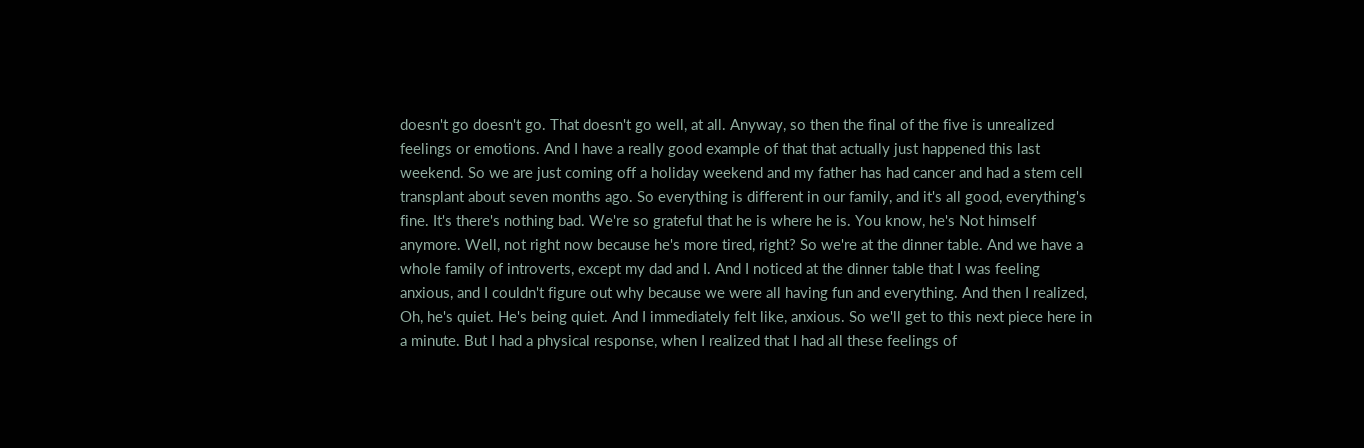doesn't go doesn't go. That doesn't go well, at all. Anyway, so then the final of the five is unrealized feelings or emotions. And I have a really good example of that that actually just happened this last weekend. So we are just coming off a holiday weekend and my father has had cancer and had a stem cell transplant about seven months ago. So everything is different in our family, and it's all good, everything's fine. It's there's nothing bad. We're so grateful that he is where he is. You know, he's Not himself anymore. Well, not right now because he's more tired, right? So we're at the dinner table. And we have a whole family of introverts, except my dad and I. And I noticed at the dinner table that I was feeling anxious, and I couldn't figure out why because we were all having fun and everything. And then I realized, Oh, he's quiet. He's being quiet. And I immediately felt like, anxious. So we'll get to this next piece here in a minute. But I had a physical response, when I realized that I had all these feelings of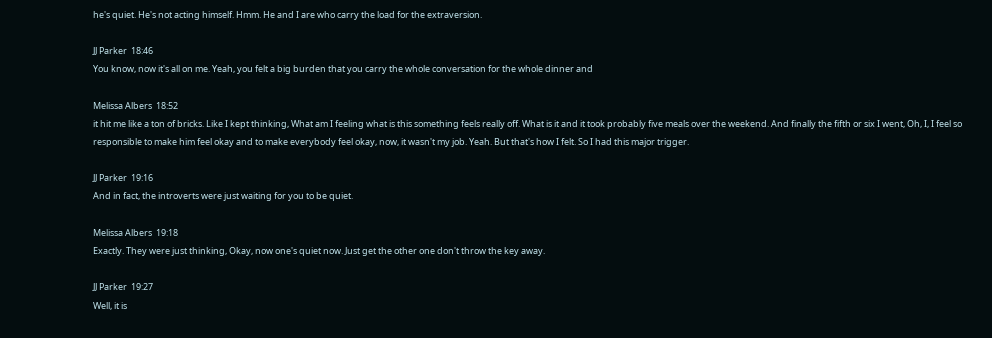he's quiet. He's not acting himself. Hmm. He and I are who carry the load for the extraversion.

JJ Parker  18:46
You know, now it's all on me. Yeah, you felt a big burden that you carry the whole conversation for the whole dinner and

Melissa Albers  18:52
it hit me like a ton of bricks. Like I kept thinking, What am I feeling what is this something feels really off. What is it and it took probably five meals over the weekend. And finally the fifth or six I went, Oh, I, I feel so responsible to make him feel okay and to make everybody feel okay, now, it wasn't my job. Yeah. But that's how I felt. So I had this major trigger.

JJ Parker  19:16
And in fact, the introverts were just waiting for you to be quiet.

Melissa Albers  19:18
Exactly. They were just thinking, Okay, now one's quiet now. Just get the other one don't throw the key away.

JJ Parker  19:27
Well, it is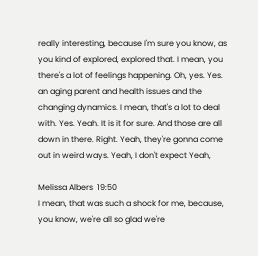really interesting, because I'm sure you know, as you kind of explored, explored that. I mean, you there's a lot of feelings happening. Oh, yes. Yes. an aging parent and health issues and the changing dynamics. I mean, that's a lot to deal with. Yes. Yeah. It is it for sure. And those are all down in there. Right. Yeah, they're gonna come out in weird ways. Yeah, I don't expect Yeah,

Melissa Albers  19:50
I mean, that was such a shock for me, because, you know, we're all so glad we're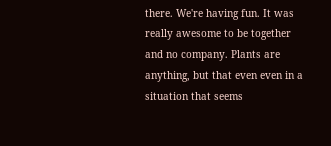there. We're having fun. It was really awesome to be together and no company. Plants are anything, but that even even in a situation that seems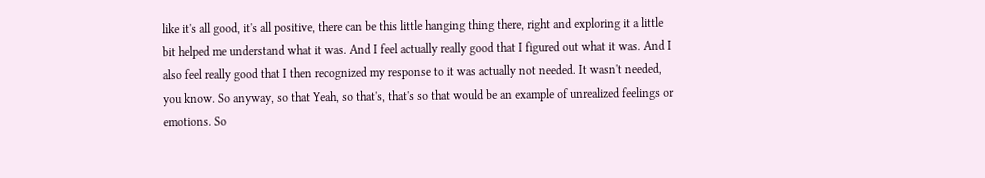like it's all good, it's all positive, there can be this little hanging thing there, right and exploring it a little bit helped me understand what it was. And I feel actually really good that I figured out what it was. And I also feel really good that I then recognized my response to it was actually not needed. It wasn't needed, you know. So anyway, so that Yeah, so that's, that's so that would be an example of unrealized feelings or emotions. So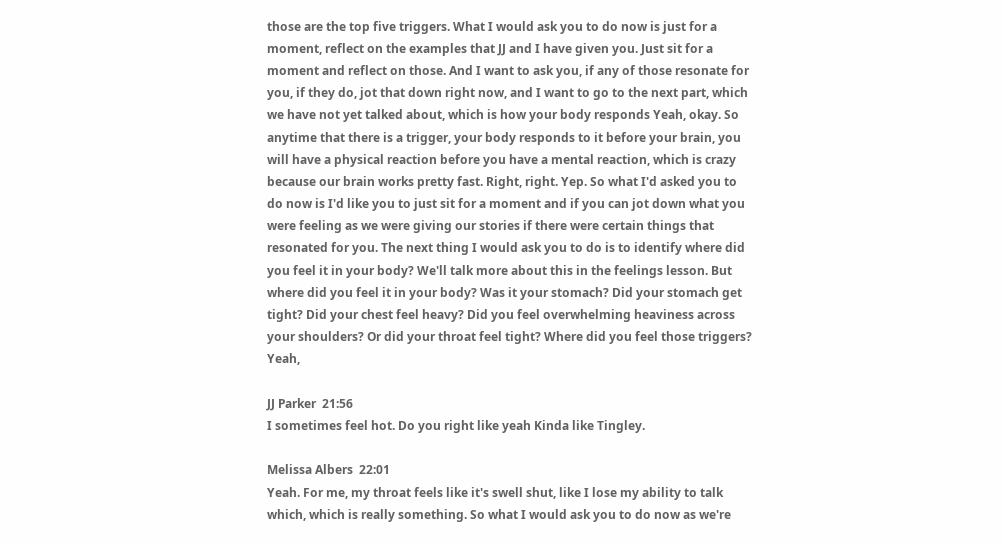those are the top five triggers. What I would ask you to do now is just for a moment, reflect on the examples that JJ and I have given you. Just sit for a moment and reflect on those. And I want to ask you, if any of those resonate for you, if they do, jot that down right now, and I want to go to the next part, which we have not yet talked about, which is how your body responds Yeah, okay. So anytime that there is a trigger, your body responds to it before your brain, you will have a physical reaction before you have a mental reaction, which is crazy because our brain works pretty fast. Right, right. Yep. So what I'd asked you to do now is I'd like you to just sit for a moment and if you can jot down what you were feeling as we were giving our stories if there were certain things that resonated for you. The next thing I would ask you to do is to identify where did you feel it in your body? We'll talk more about this in the feelings lesson. But where did you feel it in your body? Was it your stomach? Did your stomach get tight? Did your chest feel heavy? Did you feel overwhelming heaviness across your shoulders? Or did your throat feel tight? Where did you feel those triggers? Yeah,

JJ Parker  21:56
I sometimes feel hot. Do you right like yeah Kinda like Tingley.

Melissa Albers  22:01
Yeah. For me, my throat feels like it's swell shut, like I lose my ability to talk which, which is really something. So what I would ask you to do now as we're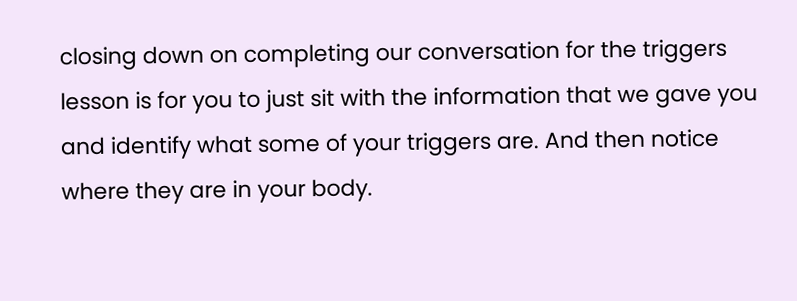closing down on completing our conversation for the triggers lesson is for you to just sit with the information that we gave you and identify what some of your triggers are. And then notice where they are in your body.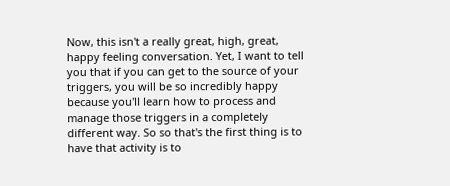Now, this isn't a really great, high, great, happy feeling conversation. Yet, I want to tell you that if you can get to the source of your triggers, you will be so incredibly happy because you'll learn how to process and manage those triggers in a completely different way. So so that's the first thing is to have that activity is to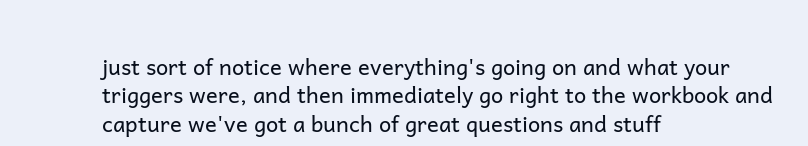just sort of notice where everything's going on and what your triggers were, and then immediately go right to the workbook and capture we've got a bunch of great questions and stuff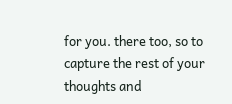for you. there too, so to capture the rest of your thoughts and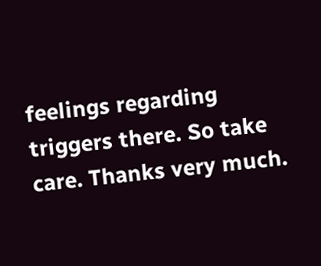feelings regarding triggers there. So take care. Thanks very much.